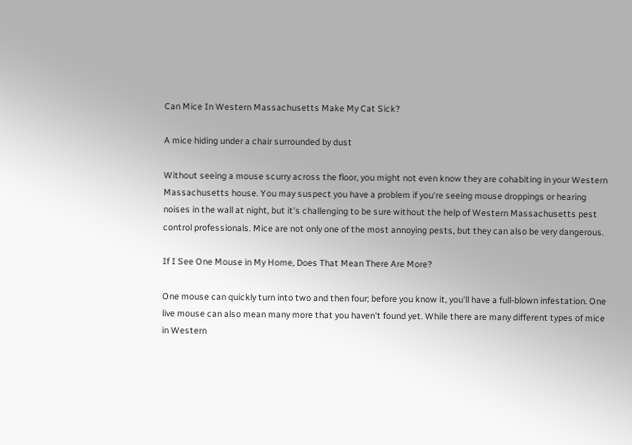Can Mice In Western Massachusetts Make My Cat Sick?

A mice hiding under a chair surrounded by dust

Without seeing a mouse scurry across the floor, you might not even know they are cohabiting in your Western Massachusetts house. You may suspect you have a problem if you're seeing mouse droppings or hearing noises in the wall at night, but it's challenging to be sure without the help of Western Massachusetts pest control professionals. Mice are not only one of the most annoying pests, but they can also be very dangerous.

If I See One Mouse in My Home, Does That Mean There Are More?

One mouse can quickly turn into two and then four; before you know it, you'll have a full-blown infestation. One live mouse can also mean many more that you haven't found yet. While there are many different types of mice in Western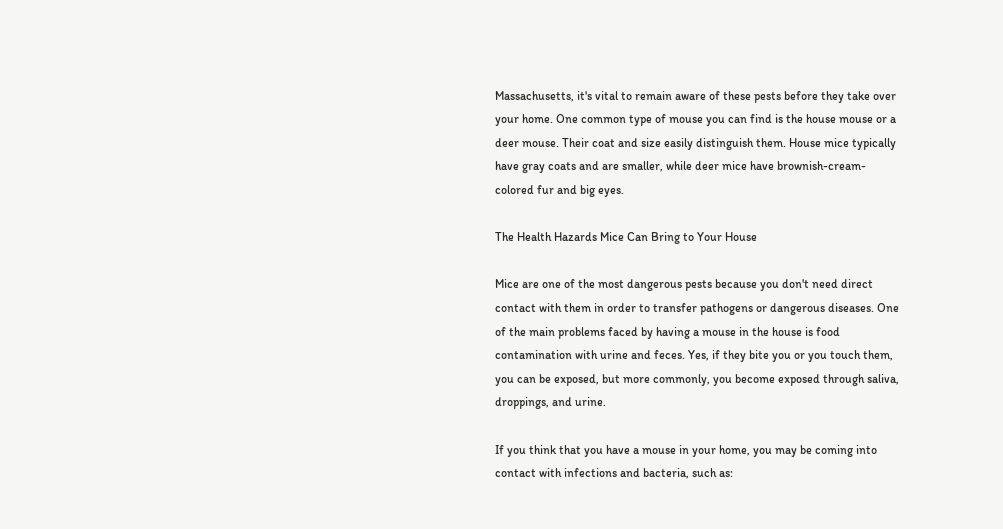Massachusetts, it's vital to remain aware of these pests before they take over your home. One common type of mouse you can find is the house mouse or a deer mouse. Their coat and size easily distinguish them. House mice typically have gray coats and are smaller, while deer mice have brownish-cream-colored fur and big eyes.

The Health Hazards Mice Can Bring to Your House

Mice are one of the most dangerous pests because you don't need direct contact with them in order to transfer pathogens or dangerous diseases. One of the main problems faced by having a mouse in the house is food contamination with urine and feces. Yes, if they bite you or you touch them, you can be exposed, but more commonly, you become exposed through saliva, droppings, and urine.

If you think that you have a mouse in your home, you may be coming into contact with infections and bacteria, such as: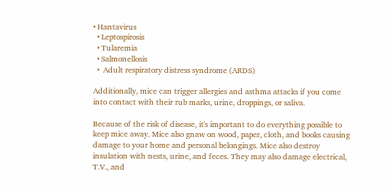• Hantavirus
  • Leptospirosis
  • Tularemia
  • Salmonellosis
  •  Adult respiratory distress syndrome (ARDS)

Additionally, mice can trigger allergies and asthma attacks if you come into contact with their rub marks, urine, droppings, or saliva.

Because of the risk of disease, it's important to do everything possible to keep mice away. Mice also gnaw on wood, paper, cloth, and books causing damage to your home and personal belongings. Mice also destroy insulation with nests, urine, and feces. They may also damage electrical, T.V., and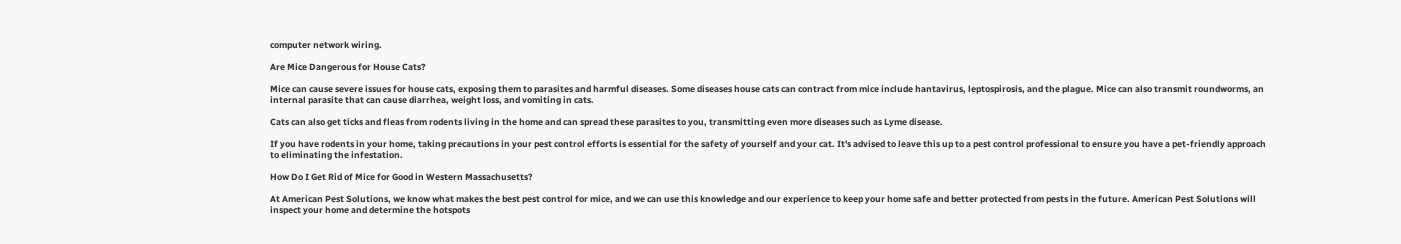computer network wiring.

Are Mice Dangerous for House Cats?

Mice can cause severe issues for house cats, exposing them to parasites and harmful diseases. Some diseases house cats can contract from mice include hantavirus, leptospirosis, and the plague. Mice can also transmit roundworms, an internal parasite that can cause diarrhea, weight loss, and vomiting in cats.

Cats can also get ticks and fleas from rodents living in the home and can spread these parasites to you, transmitting even more diseases such as Lyme disease.

If you have rodents in your home, taking precautions in your pest control efforts is essential for the safety of yourself and your cat. It's advised to leave this up to a pest control professional to ensure you have a pet-friendly approach to eliminating the infestation.

How Do I Get Rid of Mice for Good in Western Massachusetts?

At American Pest Solutions, we know what makes the best pest control for mice, and we can use this knowledge and our experience to keep your home safe and better protected from pests in the future. American Pest Solutions will inspect your home and determine the hotspots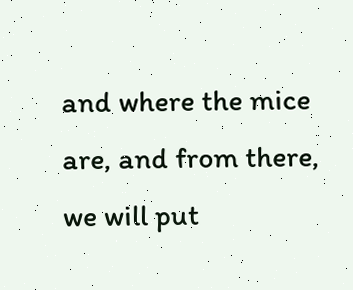and where the mice are, and from there, we will put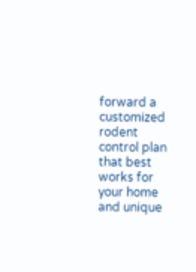forward a customized rodent control plan that best works for your home and unique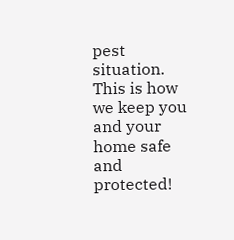pest situation. This is how we keep you and your home safe and protected!